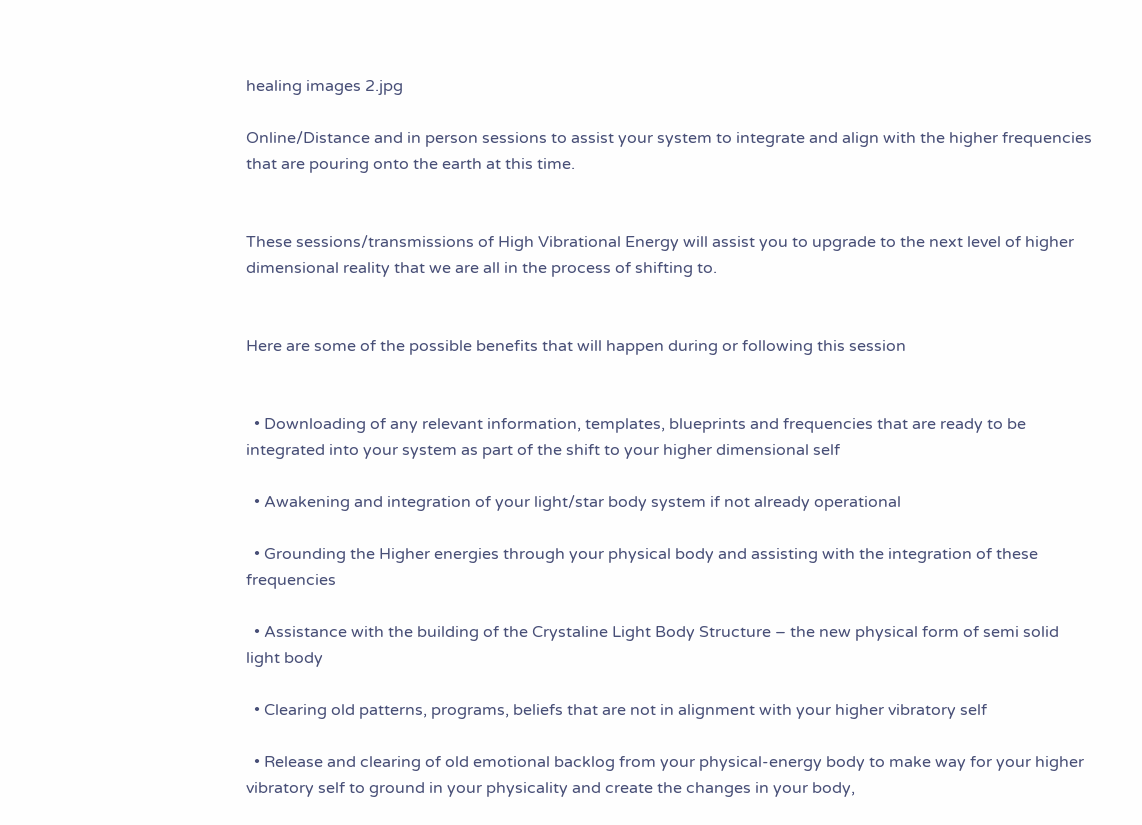healing images 2.jpg

Online/Distance and in person sessions to assist your system to integrate and align with the higher frequencies that are pouring onto the earth at this time.


These sessions/transmissions of High Vibrational Energy will assist you to upgrade to the next level of higher dimensional reality that we are all in the process of shifting to.


Here are some of the possible benefits that will happen during or following this session


  • Downloading of any relevant information, templates, blueprints and frequencies that are ready to be integrated into your system as part of the shift to your higher dimensional self

  • Awakening and integration of your light/star body system if not already operational

  • Grounding the Higher energies through your physical body and assisting with the integration of these frequencies

  • Assistance with the building of the Crystaline Light Body Structure – the new physical form of semi solid light body

  • Clearing old patterns, programs, beliefs that are not in alignment with your higher vibratory self

  • Release and clearing of old emotional backlog from your physical-energy body to make way for your higher vibratory self to ground in your physicality and create the changes in your body,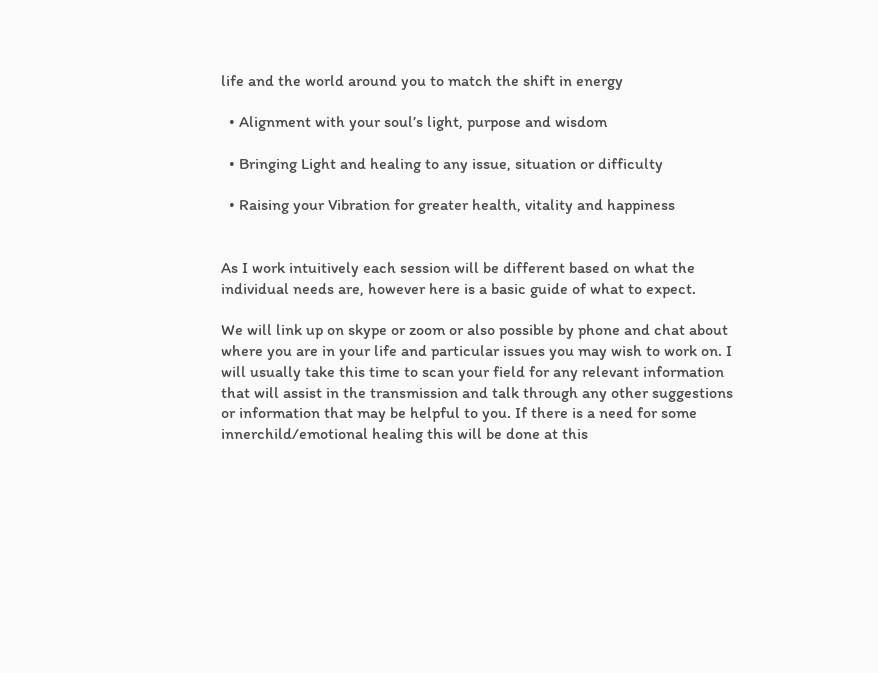life and the world around you to match the shift in energy

  • Alignment with your soul’s light, purpose and wisdom

  • Bringing Light and healing to any issue, situation or difficulty

  • Raising your Vibration for greater health, vitality and happiness


As I work intuitively each session will be different based on what the individual needs are, however here is a basic guide of what to expect.

We will link up on skype or zoom or also possible by phone and chat about where you are in your life and particular issues you may wish to work on. I will usually take this time to scan your field for any relevant information that will assist in the transmission and talk through any other suggestions or information that may be helpful to you. If there is a need for some innerchild/emotional healing this will be done at this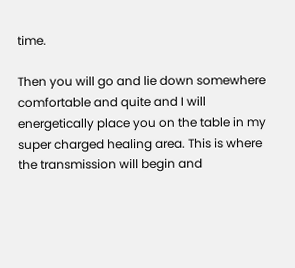time.

Then you will go and lie down somewhere comfortable and quite and I will energetically place you on the table in my super charged healing area. This is where the transmission will begin and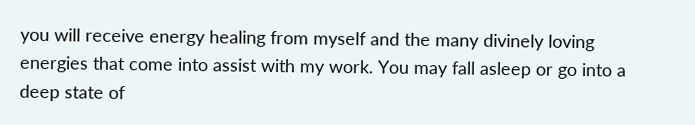you will receive energy healing from myself and the many divinely loving energies that come into assist with my work. You may fall asleep or go into a deep state of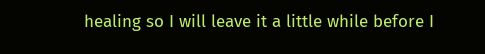healing so I will leave it a little while before I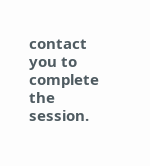contact you to complete the session.